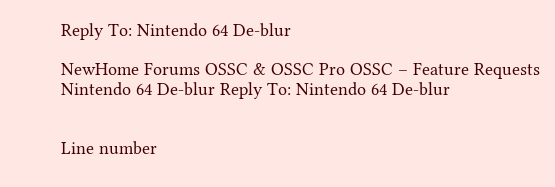Reply To: Nintendo 64 De-blur

NewHome Forums OSSC & OSSC Pro OSSC – Feature Requests Nintendo 64 De-blur Reply To: Nintendo 64 De-blur


Line number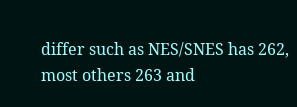differ such as NES/SNES has 262, most others 263 and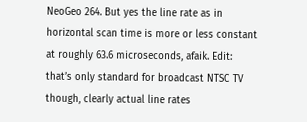NeoGeo 264. But yes the line rate as in horizontal scan time is more or less constant at roughly 63.6 microseconds, afaik. Edit: that’s only standard for broadcast NTSC TV though, clearly actual line rates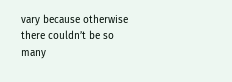vary because otherwise there couldn’t be so many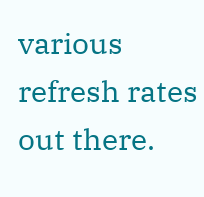various refresh rates out there.